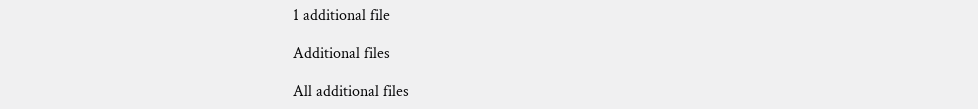1 additional file

Additional files

All additional files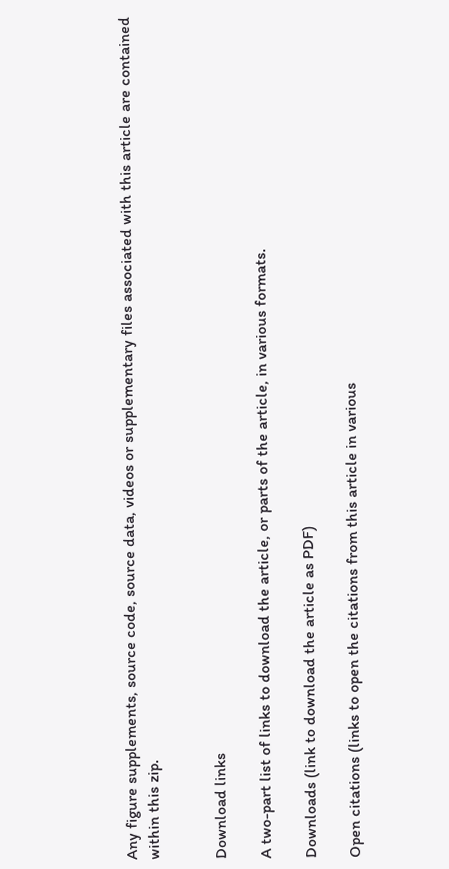Any figure supplements, source code, source data, videos or supplementary files associated with this article are contained within this zip.


Download links

A two-part list of links to download the article, or parts of the article, in various formats.

Downloads (link to download the article as PDF)

Open citations (links to open the citations from this article in various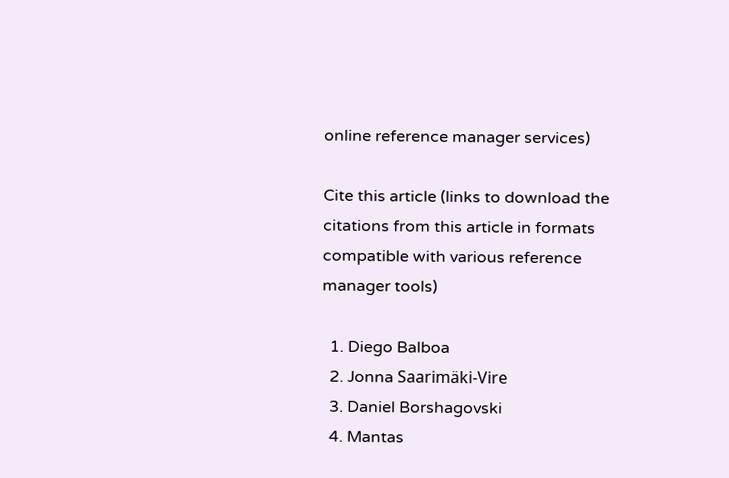online reference manager services)

Cite this article (links to download the citations from this article in formats compatible with various reference manager tools)

  1. Diego Balboa
  2. Jonna Saarimäki-Vire
  3. Daniel Borshagovski
  4. Mantas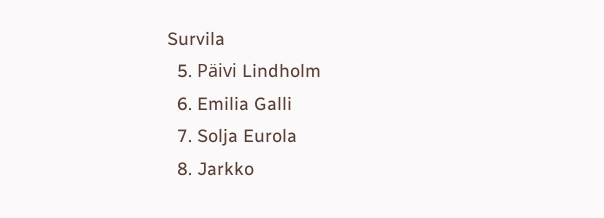Survila
  5. Päivi Lindholm
  6. Emilia Galli
  7. Solja Eurola
  8. Jarkko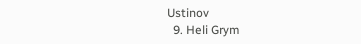Ustinov
  9. Heli Grym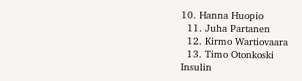10. Hanna Huopio
  11. Juha Partanen
  12. Kirmo Wartiovaara
  13. Timo Otonkoski
Insulin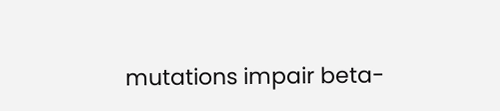mutations impair beta-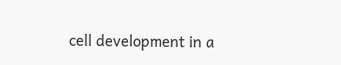cell development in a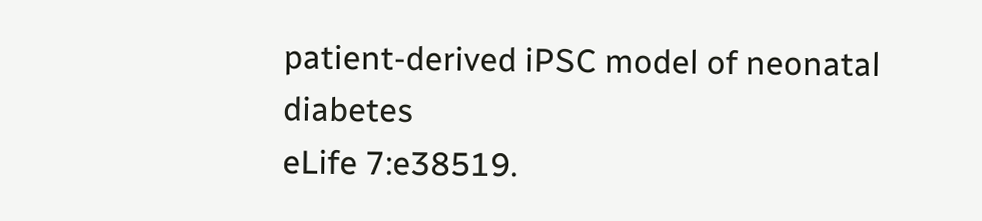patient-derived iPSC model of neonatal diabetes
eLife 7:e38519.